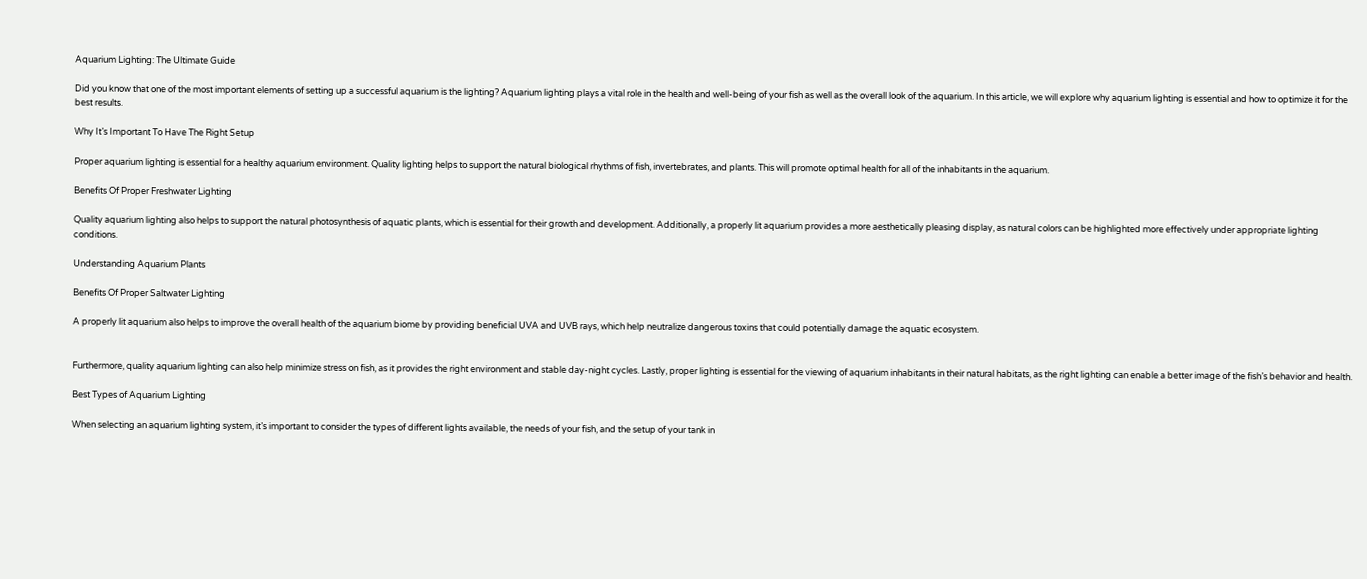Aquarium Lighting: The Ultimate Guide

Did you know that one of the most important elements of setting up a successful aquarium is the lighting? Aquarium lighting plays a vital role in the health and well-being of your fish as well as the overall look of the aquarium. In this article, we will explore why aquarium lighting is essential and how to optimize it for the best results.

Why It’s Important To Have The Right Setup

Proper aquarium lighting is essential for a healthy aquarium environment. Quality lighting helps to support the natural biological rhythms of fish, invertebrates, and plants. This will promote optimal health for all of the inhabitants in the aquarium.

Benefits Of Proper Freshwater Lighting

Quality aquarium lighting also helps to support the natural photosynthesis of aquatic plants, which is essential for their growth and development. Additionally, a properly lit aquarium provides a more aesthetically pleasing display, as natural colors can be highlighted more effectively under appropriate lighting conditions.

Understanding Aquarium Plants

Benefits Of Proper Saltwater Lighting

A properly lit aquarium also helps to improve the overall health of the aquarium biome by providing beneficial UVA and UVB rays, which help neutralize dangerous toxins that could potentially damage the aquatic ecosystem.


Furthermore, quality aquarium lighting can also help minimize stress on fish, as it provides the right environment and stable day-night cycles. Lastly, proper lighting is essential for the viewing of aquarium inhabitants in their natural habitats, as the right lighting can enable a better image of the fish’s behavior and health.

Best Types of Aquarium Lighting

When selecting an aquarium lighting system, it’s important to consider the types of different lights available, the needs of your fish, and the setup of your tank in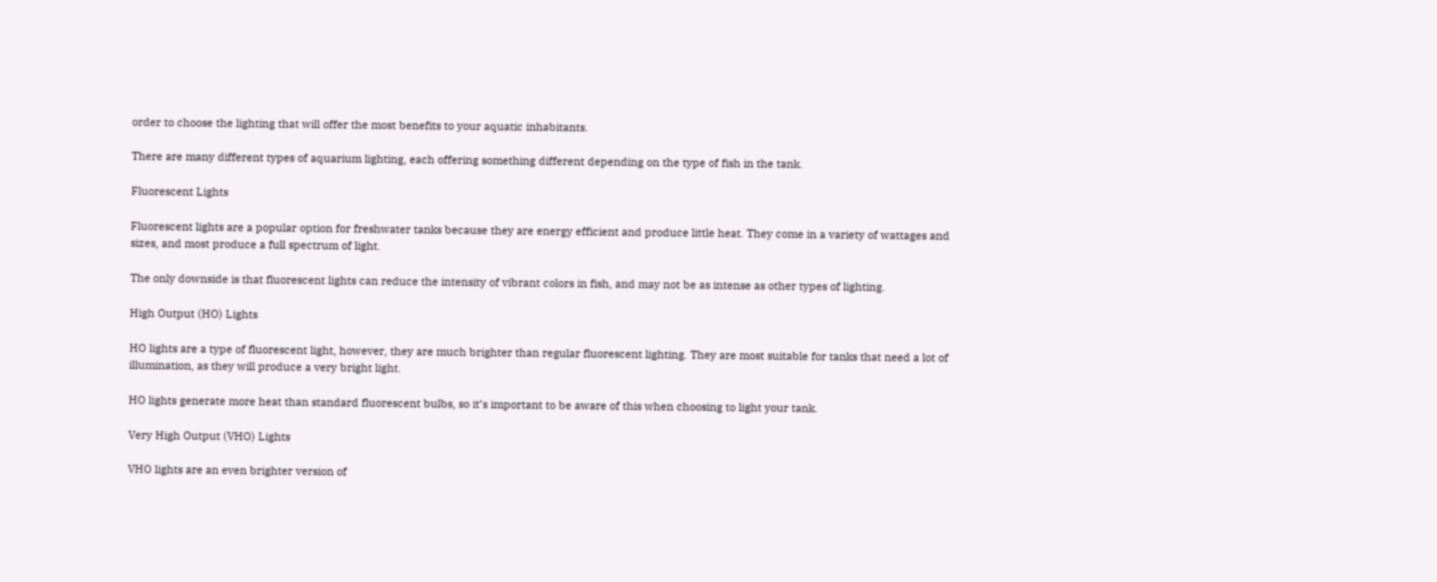order to choose the lighting that will offer the most benefits to your aquatic inhabitants.

There are many different types of aquarium lighting, each offering something different depending on the type of fish in the tank.

Fluorescent Lights

Fluorescent lights are a popular option for freshwater tanks because they are energy efficient and produce little heat. They come in a variety of wattages and sizes, and most produce a full spectrum of light.

The only downside is that fluorescent lights can reduce the intensity of vibrant colors in fish, and may not be as intense as other types of lighting.

High Output (HO) Lights

HO lights are a type of fluorescent light, however, they are much brighter than regular fluorescent lighting. They are most suitable for tanks that need a lot of illumination, as they will produce a very bright light.

HO lights generate more heat than standard fluorescent bulbs, so it’s important to be aware of this when choosing to light your tank.

Very High Output (VHO) Lights

VHO lights are an even brighter version of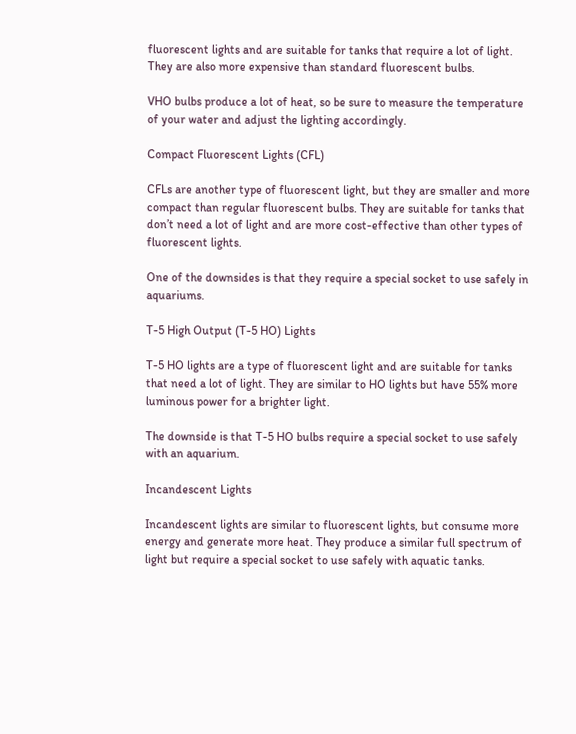fluorescent lights and are suitable for tanks that require a lot of light. They are also more expensive than standard fluorescent bulbs.

VHO bulbs produce a lot of heat, so be sure to measure the temperature of your water and adjust the lighting accordingly.

Compact Fluorescent Lights (CFL)

CFLs are another type of fluorescent light, but they are smaller and more compact than regular fluorescent bulbs. They are suitable for tanks that don’t need a lot of light and are more cost-effective than other types of fluorescent lights.

One of the downsides is that they require a special socket to use safely in aquariums.

T-5 High Output (T-5 HO) Lights

T-5 HO lights are a type of fluorescent light and are suitable for tanks that need a lot of light. They are similar to HO lights but have 55% more luminous power for a brighter light.

The downside is that T-5 HO bulbs require a special socket to use safely with an aquarium.

Incandescent Lights

Incandescent lights are similar to fluorescent lights, but consume more energy and generate more heat. They produce a similar full spectrum of light but require a special socket to use safely with aquatic tanks.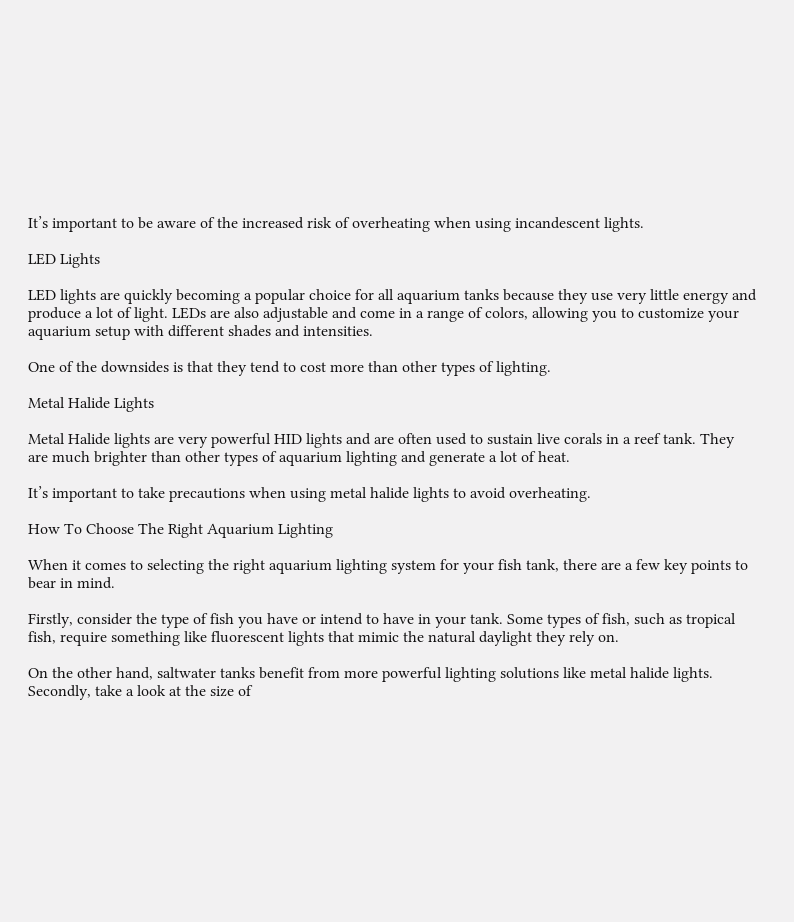It’s important to be aware of the increased risk of overheating when using incandescent lights.

LED Lights

LED lights are quickly becoming a popular choice for all aquarium tanks because they use very little energy and produce a lot of light. LEDs are also adjustable and come in a range of colors, allowing you to customize your aquarium setup with different shades and intensities.

One of the downsides is that they tend to cost more than other types of lighting.

Metal Halide Lights

Metal Halide lights are very powerful HID lights and are often used to sustain live corals in a reef tank. They are much brighter than other types of aquarium lighting and generate a lot of heat.

It’s important to take precautions when using metal halide lights to avoid overheating.

How To Choose The Right Aquarium Lighting

When it comes to selecting the right aquarium lighting system for your fish tank, there are a few key points to bear in mind.

Firstly, consider the type of fish you have or intend to have in your tank. Some types of fish, such as tropical fish, require something like fluorescent lights that mimic the natural daylight they rely on.

On the other hand, saltwater tanks benefit from more powerful lighting solutions like metal halide lights. Secondly, take a look at the size of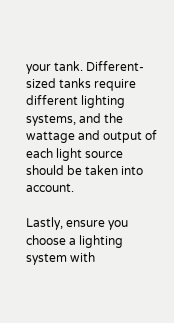your tank. Different-sized tanks require different lighting systems, and the wattage and output of each light source should be taken into account.

Lastly, ensure you choose a lighting system with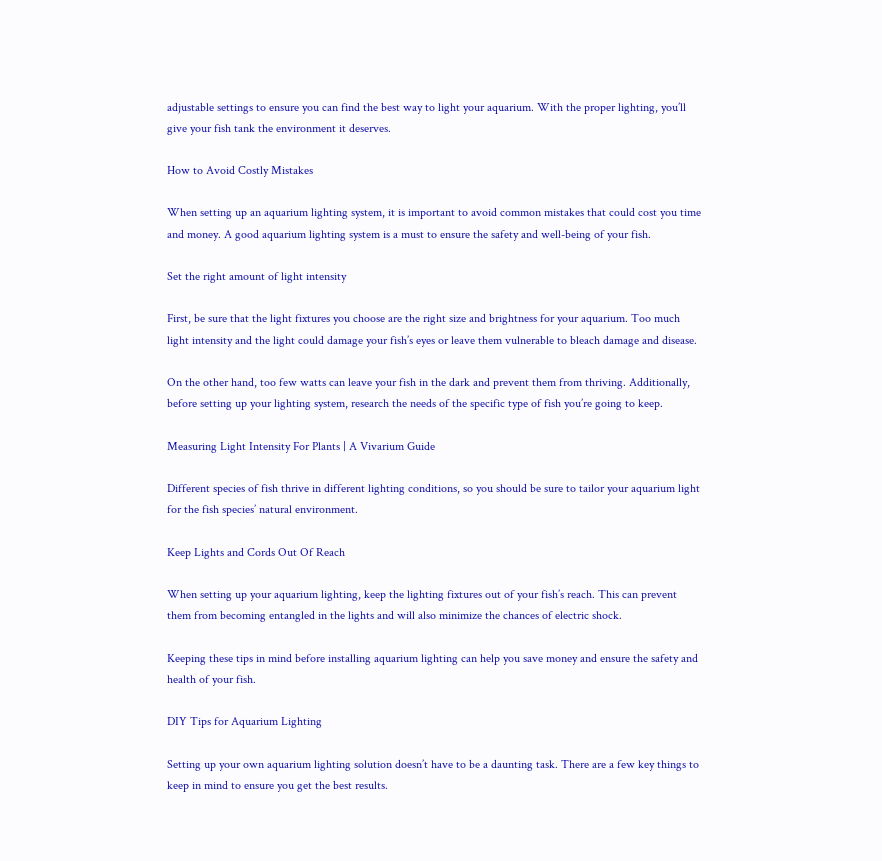adjustable settings to ensure you can find the best way to light your aquarium. With the proper lighting, you’ll give your fish tank the environment it deserves.

How to Avoid Costly Mistakes

When setting up an aquarium lighting system, it is important to avoid common mistakes that could cost you time and money. A good aquarium lighting system is a must to ensure the safety and well-being of your fish.

Set the right amount of light intensity

First, be sure that the light fixtures you choose are the right size and brightness for your aquarium. Too much light intensity and the light could damage your fish’s eyes or leave them vulnerable to bleach damage and disease.

On the other hand, too few watts can leave your fish in the dark and prevent them from thriving. Additionally, before setting up your lighting system, research the needs of the specific type of fish you’re going to keep.

Measuring Light Intensity For Plants | A Vivarium Guide

Different species of fish thrive in different lighting conditions, so you should be sure to tailor your aquarium light for the fish species’ natural environment.

Keep Lights and Cords Out Of Reach

When setting up your aquarium lighting, keep the lighting fixtures out of your fish’s reach. This can prevent them from becoming entangled in the lights and will also minimize the chances of electric shock.

Keeping these tips in mind before installing aquarium lighting can help you save money and ensure the safety and health of your fish.

DIY Tips for Aquarium Lighting

Setting up your own aquarium lighting solution doesn’t have to be a daunting task. There are a few key things to keep in mind to ensure you get the best results.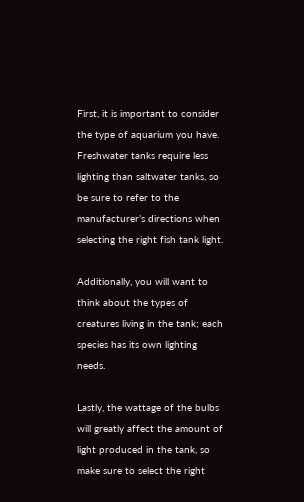First, it is important to consider the type of aquarium you have. Freshwater tanks require less lighting than saltwater tanks, so be sure to refer to the manufacturer’s directions when selecting the right fish tank light.

Additionally, you will want to think about the types of creatures living in the tank; each species has its own lighting needs.

Lastly, the wattage of the bulbs will greatly affect the amount of light produced in the tank, so make sure to select the right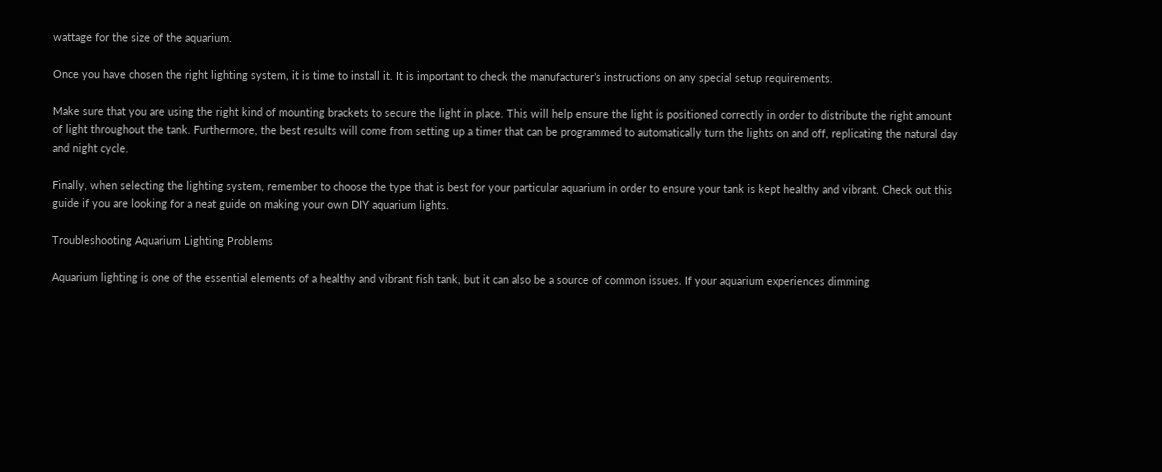wattage for the size of the aquarium.

Once you have chosen the right lighting system, it is time to install it. It is important to check the manufacturer’s instructions on any special setup requirements.

Make sure that you are using the right kind of mounting brackets to secure the light in place. This will help ensure the light is positioned correctly in order to distribute the right amount of light throughout the tank. Furthermore, the best results will come from setting up a timer that can be programmed to automatically turn the lights on and off, replicating the natural day and night cycle.

Finally, when selecting the lighting system, remember to choose the type that is best for your particular aquarium in order to ensure your tank is kept healthy and vibrant. Check out this guide if you are looking for a neat guide on making your own DIY aquarium lights.

Troubleshooting Aquarium Lighting Problems

Aquarium lighting is one of the essential elements of a healthy and vibrant fish tank, but it can also be a source of common issues. If your aquarium experiences dimming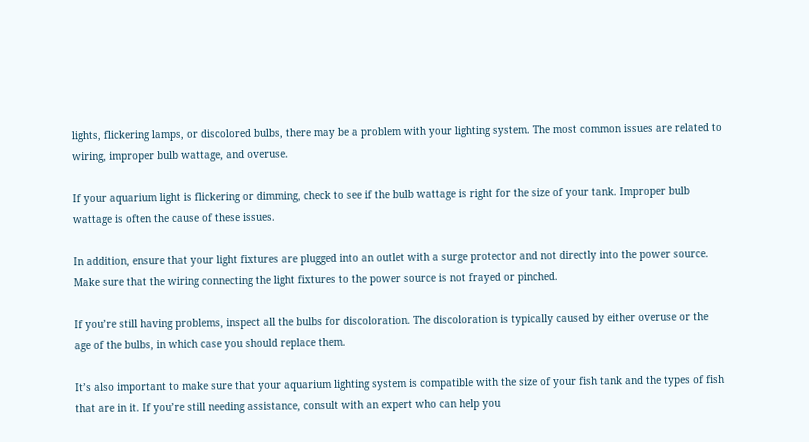lights, flickering lamps, or discolored bulbs, there may be a problem with your lighting system. The most common issues are related to wiring, improper bulb wattage, and overuse.

If your aquarium light is flickering or dimming, check to see if the bulb wattage is right for the size of your tank. Improper bulb wattage is often the cause of these issues.

In addition, ensure that your light fixtures are plugged into an outlet with a surge protector and not directly into the power source. Make sure that the wiring connecting the light fixtures to the power source is not frayed or pinched.

If you’re still having problems, inspect all the bulbs for discoloration. The discoloration is typically caused by either overuse or the age of the bulbs, in which case you should replace them.

It’s also important to make sure that your aquarium lighting system is compatible with the size of your fish tank and the types of fish that are in it. If you’re still needing assistance, consult with an expert who can help you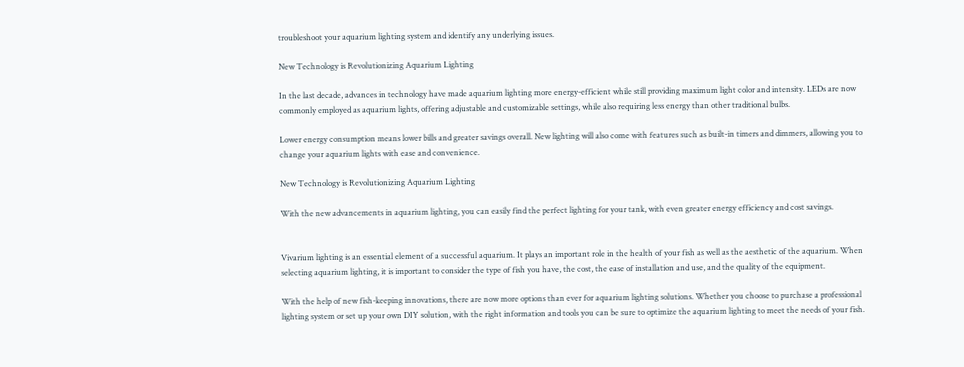troubleshoot your aquarium lighting system and identify any underlying issues.

New Technology is Revolutionizing Aquarium Lighting

In the last decade, advances in technology have made aquarium lighting more energy-efficient while still providing maximum light color and intensity. LEDs are now commonly employed as aquarium lights, offering adjustable and customizable settings, while also requiring less energy than other traditional bulbs.

Lower energy consumption means lower bills and greater savings overall. New lighting will also come with features such as built-in timers and dimmers, allowing you to change your aquarium lights with ease and convenience.

New Technology is Revolutionizing Aquarium Lighting

With the new advancements in aquarium lighting, you can easily find the perfect lighting for your tank, with even greater energy efficiency and cost savings.


Vivarium lighting is an essential element of a successful aquarium. It plays an important role in the health of your fish as well as the aesthetic of the aquarium. When selecting aquarium lighting, it is important to consider the type of fish you have, the cost, the ease of installation and use, and the quality of the equipment.

With the help of new fish-keeping innovations, there are now more options than ever for aquarium lighting solutions. Whether you choose to purchase a professional lighting system or set up your own DIY solution, with the right information and tools you can be sure to optimize the aquarium lighting to meet the needs of your fish.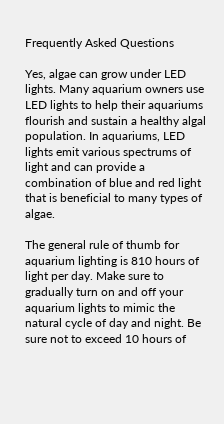Frequently Asked Questions

Yes, algae can grow under LED lights. Many aquarium owners use LED lights to help their aquariums flourish and sustain a healthy algal population. In aquariums, LED lights emit various spectrums of light and can provide a combination of blue and red light that is beneficial to many types of algae.

The general rule of thumb for aquarium lighting is 810 hours of light per day. Make sure to gradually turn on and off your aquarium lights to mimic the natural cycle of day and night. Be sure not to exceed 10 hours of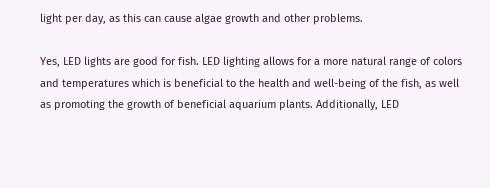light per day, as this can cause algae growth and other problems.

Yes, LED lights are good for fish. LED lighting allows for a more natural range of colors and temperatures which is beneficial to the health and well-being of the fish, as well as promoting the growth of beneficial aquarium plants. Additionally, LED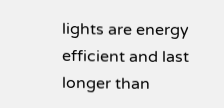lights are energy efficient and last longer than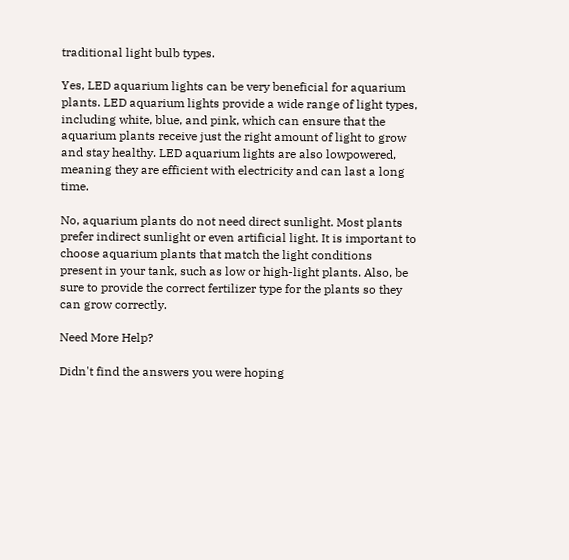traditional light bulb types.

Yes, LED aquarium lights can be very beneficial for aquarium plants. LED aquarium lights provide a wide range of light types, including white, blue, and pink, which can ensure that the aquarium plants receive just the right amount of light to grow and stay healthy. LED aquarium lights are also lowpowered, meaning they are efficient with electricity and can last a long time.

No, aquarium plants do not need direct sunlight. Most plants prefer indirect sunlight or even artificial light. It is important to choose aquarium plants that match the light conditions present in your tank, such as low or high-light plants. Also, be sure to provide the correct fertilizer type for the plants so they can grow correctly.

Need More Help?

Didn't find the answers you were hoping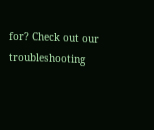for? Check out our troubleshooting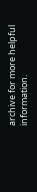archive for more helpful information.